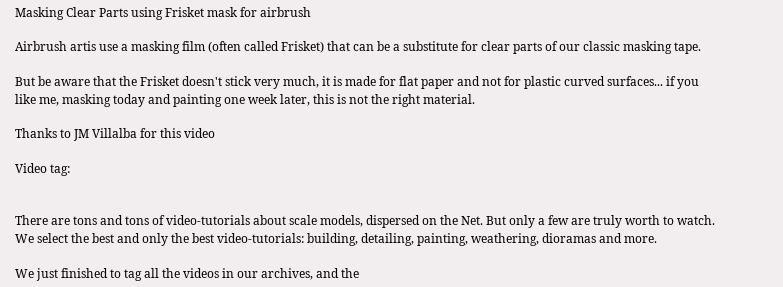Masking Clear Parts using Frisket mask for airbrush

Airbrush artis use a masking film (often called Frisket) that can be a substitute for clear parts of our classic masking tape.

But be aware that the Frisket doesn't stick very much, it is made for flat paper and not for plastic curved surfaces... if you like me, masking today and painting one week later, this is not the right material.

Thanks to JM Villalba for this video

Video tag:


There are tons and tons of video-tutorials about scale models, dispersed on the Net. But only a few are truly worth to watch. We select the best and only the best video-tutorials: building, detailing, painting, weathering, dioramas and more.

We just finished to tag all the videos in our archives, and the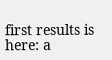first results is here: a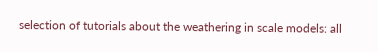selection of tutorials about the weathering in scale models: all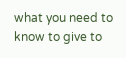what you need to know to give to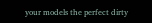your models the perfect dirty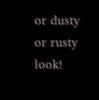or dusty or rusty look!